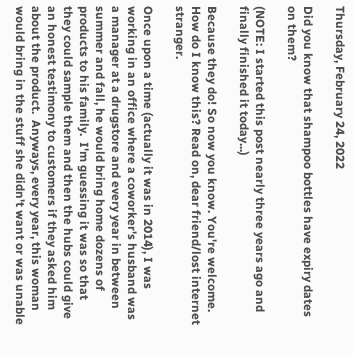Thursday, February 24, 2022

Did you know that shampoo bottles have expiry dates on them?

(NOTE: I started this post nearly three years ago and finally finished it today...)

Because they do! So now you know. You're welcome.
How do I know this? Read on, dear friend/lost internet stranger.

Once upon a time (actually it was in 2014), I was working in an office where a coworker's husband was a manager at a drugstore and every year in between summer and fall, he would bring home dozens of products to his family.  I'm guessing it was so that they could sample them and then the hubs could give an honest testimony to customers if they asked him about the product.  Anyways, every year, this woman would bring in the stuff she didn't want or was unable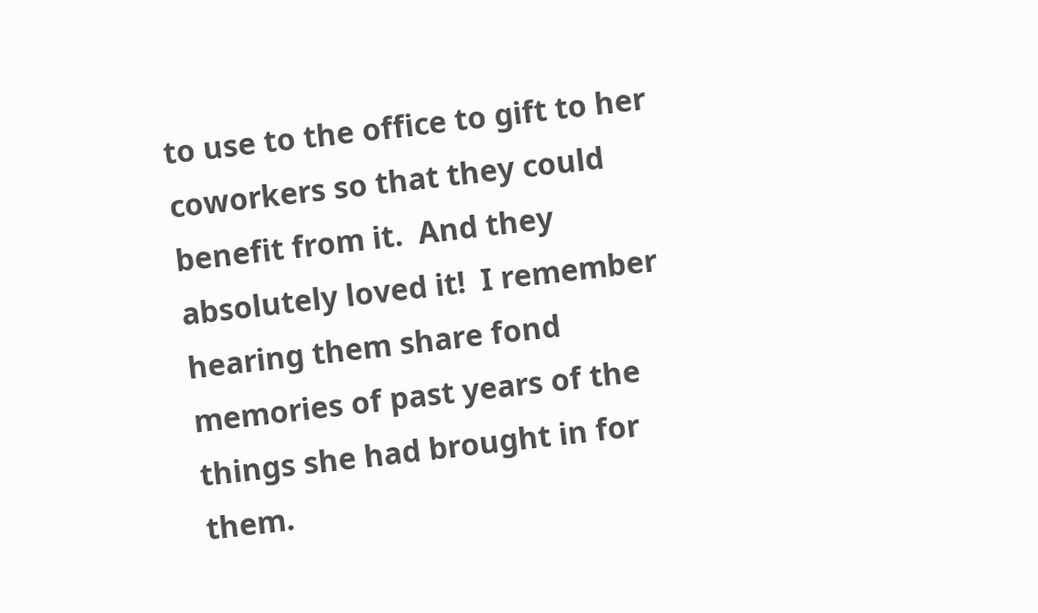to use to the office to gift to her coworkers so that they could benefit from it.  And they absolutely loved it!  I remember hearing them share fond memories of past years of the things she had brought in for them.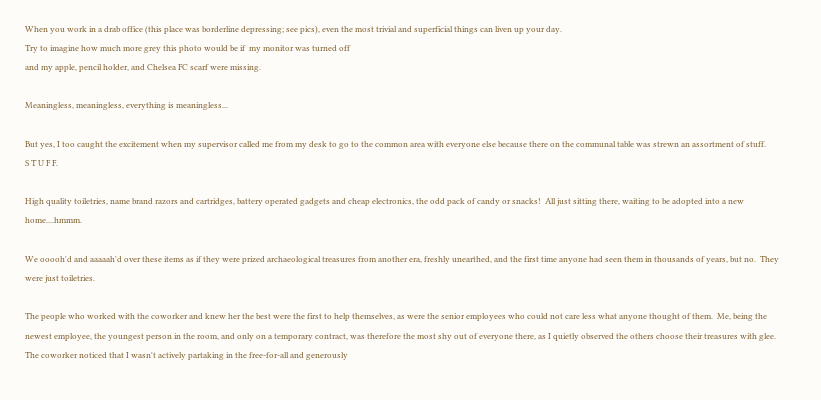When you work in a drab office (this place was borderline depressing; see pics), even the most trivial and superficial things can liven up your day.
Try to imagine how much more grey this photo would be if  my monitor was turned off
and my apple, pencil holder, and Chelsea FC scarf were missing.

Meaningless, meaningless, everything is meaningless...

But yes, I too caught the excitement when my supervisor called me from my desk to go to the common area with everyone else because there on the communal table was strewn an assortment of stuff.
S T U F F.

High quality toiletries, name brand razors and cartridges, battery operated gadgets and cheap electronics, the odd pack of candy or snacks!  All just sitting there, waiting to be adopted into a new home....hmmm.

We ooooh'd and aaaaah'd over these items as if they were prized archaeological treasures from another era, freshly unearthed, and the first time anyone had seen them in thousands of years, but no.  They were just toiletries.

The people who worked with the coworker and knew her the best were the first to help themselves, as were the senior employees who could not care less what anyone thought of them.  Me, being the newest employee, the youngest person in the room, and only on a temporary contract, was therefore the most shy out of everyone there, as I quietly observed the others choose their treasures with glee.  The coworker noticed that I wasn't actively partaking in the free-for-all and generously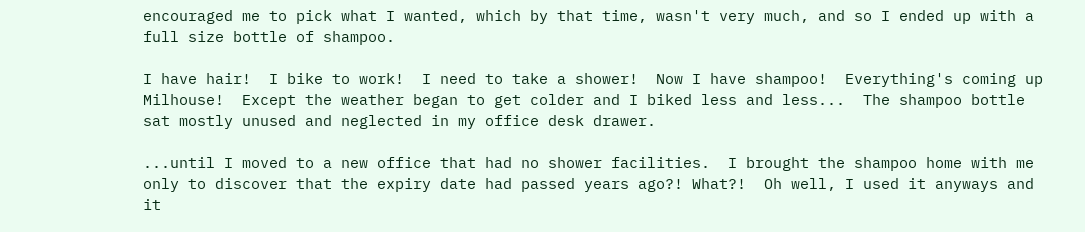encouraged me to pick what I wanted, which by that time, wasn't very much, and so I ended up with a full size bottle of shampoo.

I have hair!  I bike to work!  I need to take a shower!  Now I have shampoo!  Everything's coming up Milhouse!  Except the weather began to get colder and I biked less and less...  The shampoo bottle sat mostly unused and neglected in my office desk drawer.

...until I moved to a new office that had no shower facilities.  I brought the shampoo home with me only to discover that the expiry date had passed years ago?! What?!  Oh well, I used it anyways and it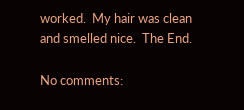worked.  My hair was clean and smelled nice.  The End.

No comments: